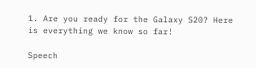1. Are you ready for the Galaxy S20? Here is everything we know so far!

Speech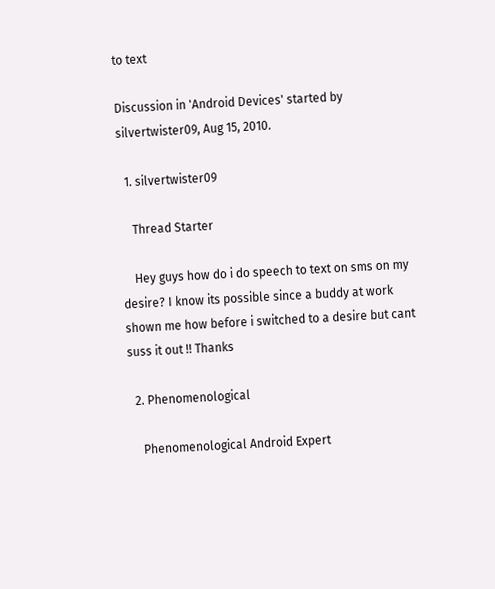to text

Discussion in 'Android Devices' started by silvertwister09, Aug 15, 2010.

  1. silvertwister09

    Thread Starter

    Hey guys how do i do speech to text on sms on my desire? I know its possible since a buddy at work shown me how before i switched to a desire but cant suss it out !! Thanks

  2. Phenomenological

    Phenomenological Android Expert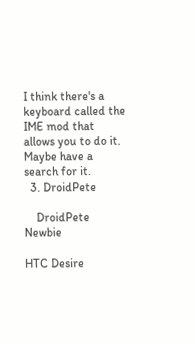I think there's a keyboard called the IME mod that allows you to do it. Maybe have a search for it.
  3. DroidPete

    DroidPete Newbie

HTC Desire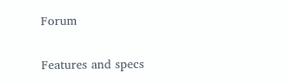Forum

Features and specs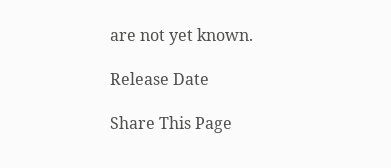are not yet known.

Release Date

Share This Page